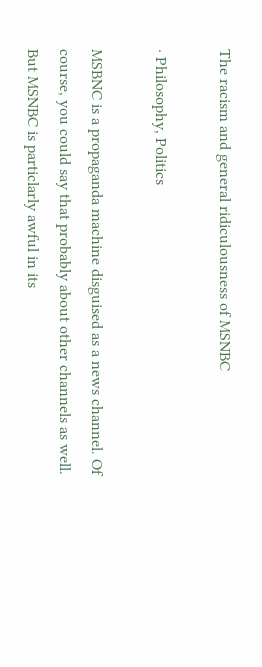The racism and general ridiculousness of MSNBC

· Philosophy, Politics

MSBNC is a propaganda machine disguised as a news channel. Of course, you could say that probably about other channels as well. But MSNBC is particlarly awful in its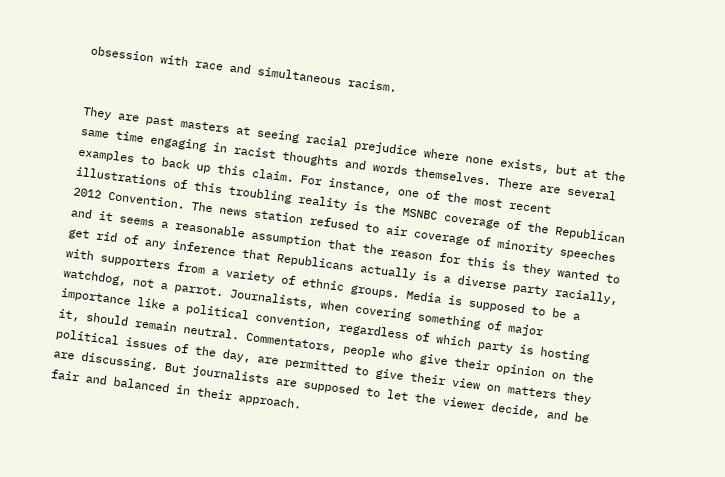obsession with race and simultaneous racism.


They are past masters at seeing racial prejudice where none exists, but at the same time engaging in racist thoughts and words themselves. There are several examples to back up this claim. For instance, one of the most recent illustrations of this troubling reality is the MSNBC coverage of the Republican 2012 Convention. The news station refused to air coverage of minority speeches and it seems a reasonable assumption that the reason for this is they wanted to get rid of any inference that Republicans actually is a diverse party racially, with supporters from a variety of ethnic groups. Media is supposed to be a watchdog, not a parrot. Journalists, when covering something of major importance like a political convention, regardless of which party is hosting it, should remain neutral. Commentators, people who give their opinion on the political issues of the day, are permitted to give their view on matters they are discussing. But journalists are supposed to let the viewer decide, and be fair and balanced in their approach.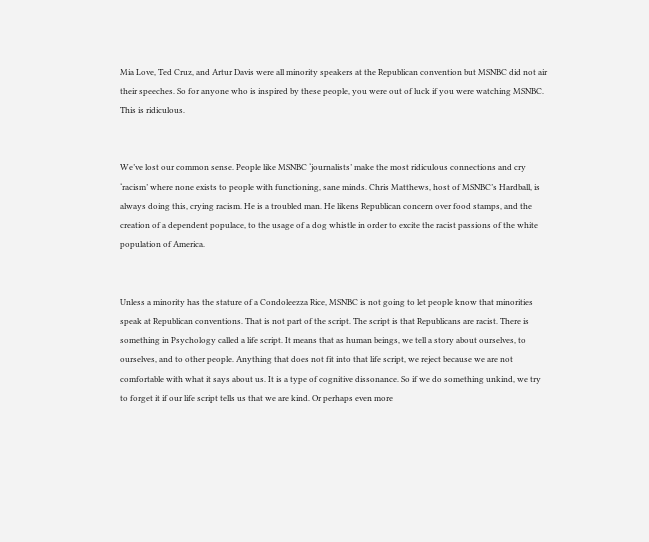Mia Love, Ted Cruz, and Artur Davis were all minority speakers at the Republican convention but MSNBC did not air their speeches. So for anyone who is inspired by these people, you were out of luck if you were watching MSNBC. This is ridiculous.


We’ve lost our common sense. People like MSNBC ‘journalists’ make the most ridiculous connections and cry ‘racism’ where none exists to people with functioning, sane minds. Chris Matthews, host of MSNBC’s Hardball, is always doing this, crying racism. He is a troubled man. He likens Republican concern over food stamps, and the creation of a dependent populace, to the usage of a dog whistle in order to excite the racist passions of the white population of America.


Unless a minority has the stature of a Condoleezza Rice, MSNBC is not going to let people know that minorities speak at Republican conventions. That is not part of the script. The script is that Republicans are racist. There is something in Psychology called a life script. It means that as human beings, we tell a story about ourselves, to ourselves, and to other people. Anything that does not fit into that life script, we reject because we are not comfortable with what it says about us. It is a type of cognitive dissonance. So if we do something unkind, we try to forget it if our life script tells us that we are kind. Or perhaps even more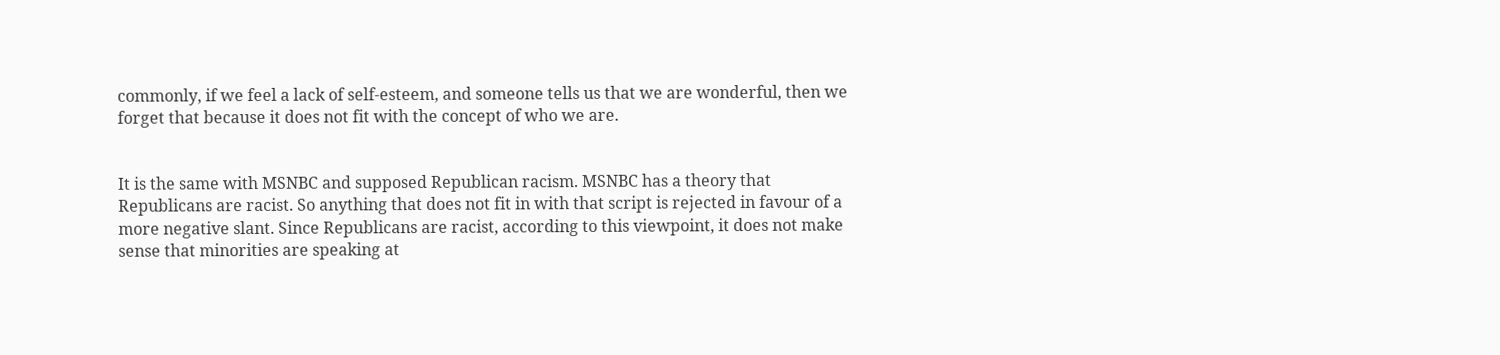commonly, if we feel a lack of self-esteem, and someone tells us that we are wonderful, then we forget that because it does not fit with the concept of who we are.


It is the same with MSNBC and supposed Republican racism. MSNBC has a theory that Republicans are racist. So anything that does not fit in with that script is rejected in favour of a more negative slant. Since Republicans are racist, according to this viewpoint, it does not make sense that minorities are speaking at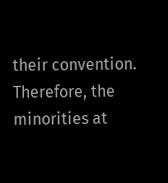their convention. Therefore, the minorities at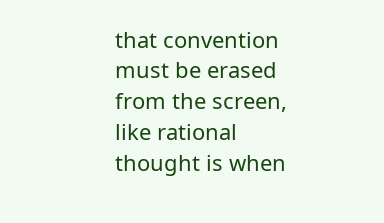that convention must be erased from the screen, like rational thought is when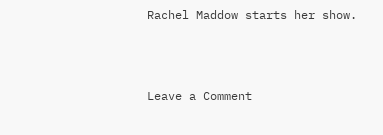Rachel Maddow starts her show.



Leave a Comment